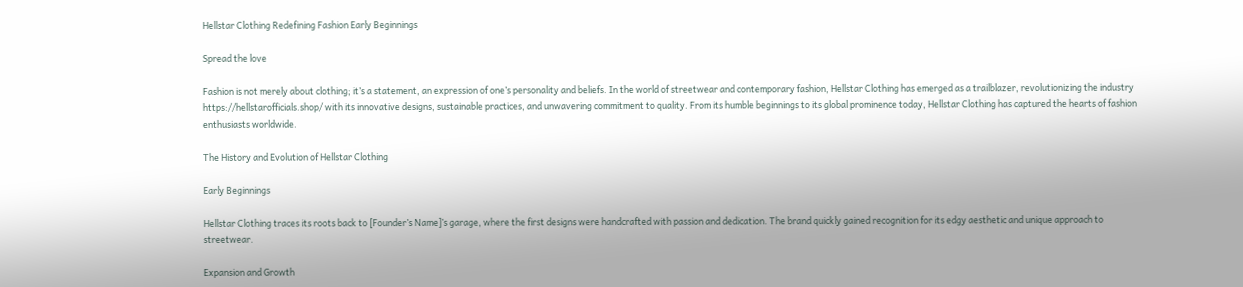Hellstar Clothing Redefining Fashion Early Beginnings

Spread the love

Fashion is not merely about clothing; it’s a statement, an expression of one’s personality and beliefs. In the world of streetwear and contemporary fashion, Hellstar Clothing has emerged as a trailblazer, revolutionizing the industry https://hellstarofficials.shop/ with its innovative designs, sustainable practices, and unwavering commitment to quality. From its humble beginnings to its global prominence today, Hellstar Clothing has captured the hearts of fashion enthusiasts worldwide.

The History and Evolution of Hellstar Clothing

Early Beginnings

Hellstar Clothing traces its roots back to [Founder’s Name]’s garage, where the first designs were handcrafted with passion and dedication. The brand quickly gained recognition for its edgy aesthetic and unique approach to streetwear.

Expansion and Growth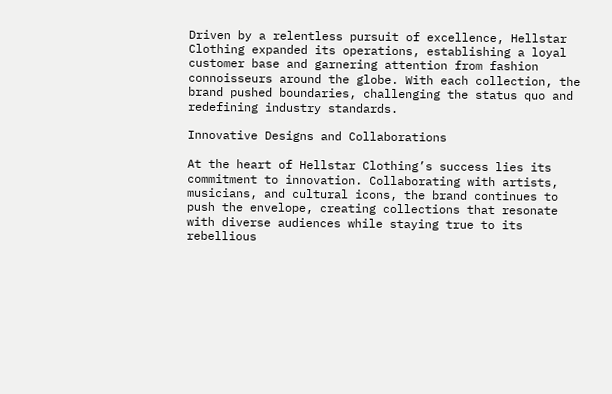Driven by a relentless pursuit of excellence, Hellstar Clothing expanded its operations, establishing a loyal customer base and garnering attention from fashion connoisseurs around the globe. With each collection, the brand pushed boundaries, challenging the status quo and redefining industry standards.

Innovative Designs and Collaborations

At the heart of Hellstar Clothing’s success lies its commitment to innovation. Collaborating with artists, musicians, and cultural icons, the brand continues to push the envelope, creating collections that resonate with diverse audiences while staying true to its rebellious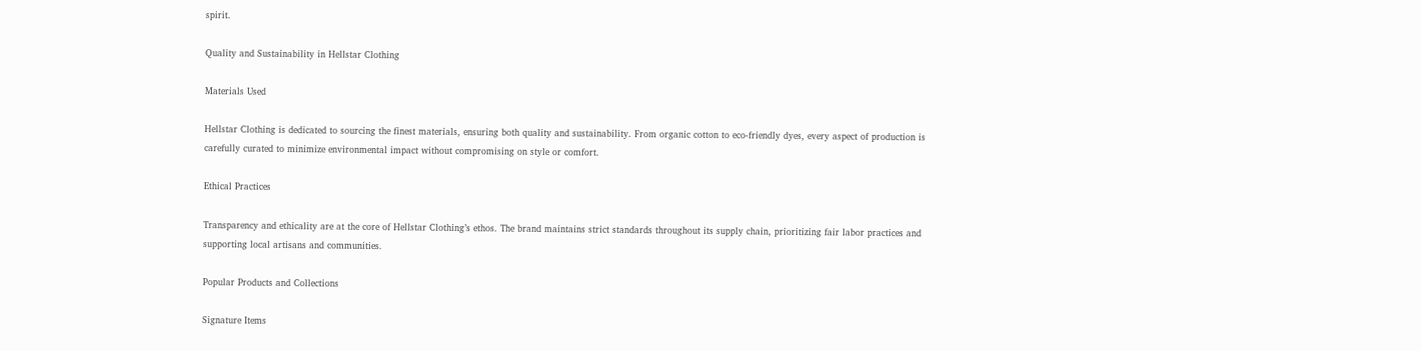spirit.

Quality and Sustainability in Hellstar Clothing

Materials Used

Hellstar Clothing is dedicated to sourcing the finest materials, ensuring both quality and sustainability. From organic cotton to eco-friendly dyes, every aspect of production is carefully curated to minimize environmental impact without compromising on style or comfort.

Ethical Practices

Transparency and ethicality are at the core of Hellstar Clothing’s ethos. The brand maintains strict standards throughout its supply chain, prioritizing fair labor practices and supporting local artisans and communities.

Popular Products and Collections

Signature Items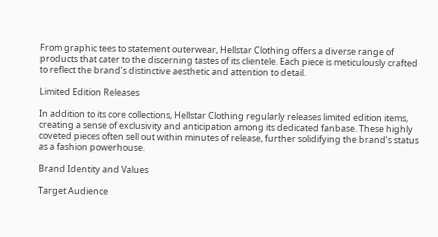From graphic tees to statement outerwear, Hellstar Clothing offers a diverse range of products that cater to the discerning tastes of its clientele. Each piece is meticulously crafted to reflect the brand’s distinctive aesthetic and attention to detail.

Limited Edition Releases

In addition to its core collections, Hellstar Clothing regularly releases limited edition items, creating a sense of exclusivity and anticipation among its dedicated fanbase. These highly coveted pieces often sell out within minutes of release, further solidifying the brand’s status as a fashion powerhouse.

Brand Identity and Values

Target Audience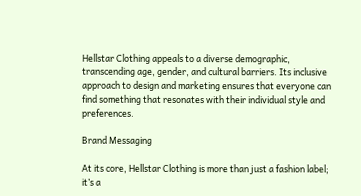Hellstar Clothing appeals to a diverse demographic, transcending age, gender, and cultural barriers. Its inclusive approach to design and marketing ensures that everyone can find something that resonates with their individual style and preferences.

Brand Messaging

At its core, Hellstar Clothing is more than just a fashion label; it’s a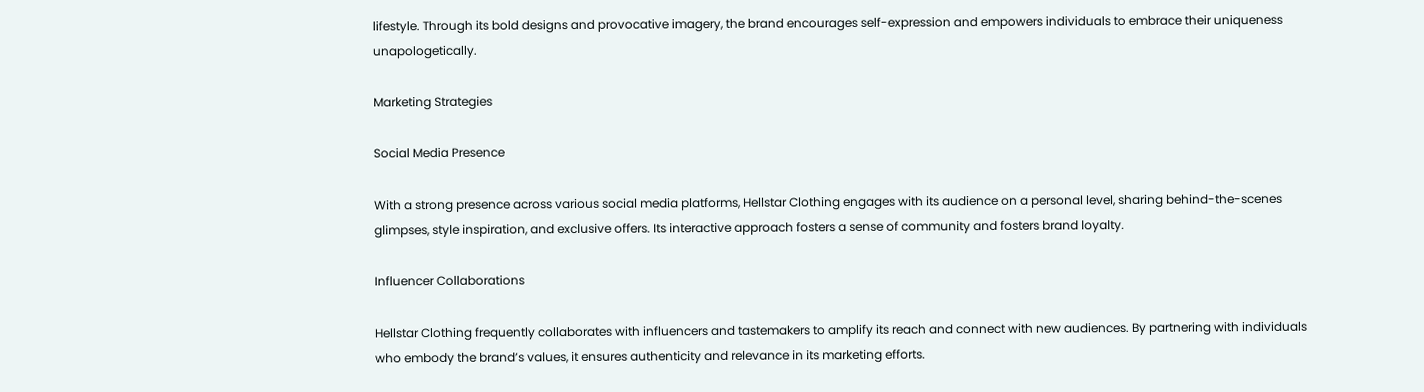lifestyle. Through its bold designs and provocative imagery, the brand encourages self-expression and empowers individuals to embrace their uniqueness unapologetically.

Marketing Strategies

Social Media Presence

With a strong presence across various social media platforms, Hellstar Clothing engages with its audience on a personal level, sharing behind-the-scenes glimpses, style inspiration, and exclusive offers. Its interactive approach fosters a sense of community and fosters brand loyalty.

Influencer Collaborations

Hellstar Clothing frequently collaborates with influencers and tastemakers to amplify its reach and connect with new audiences. By partnering with individuals who embody the brand’s values, it ensures authenticity and relevance in its marketing efforts.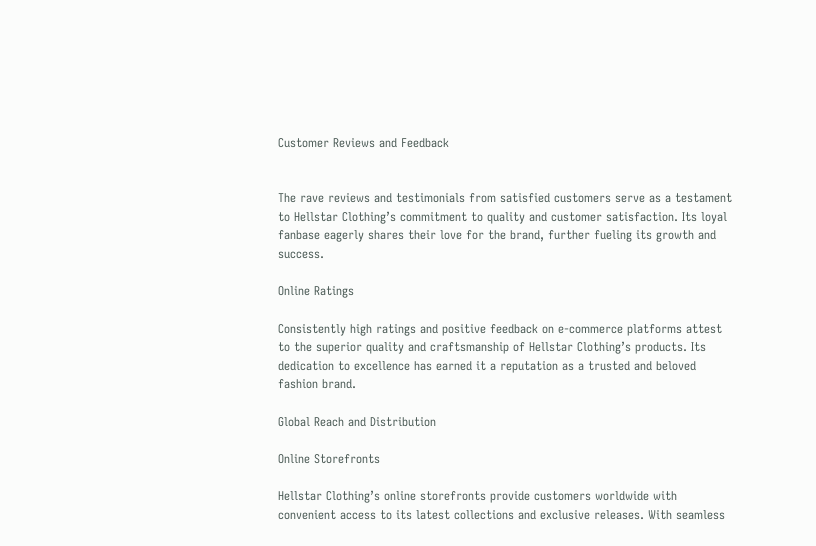Customer Reviews and Feedback


The rave reviews and testimonials from satisfied customers serve as a testament to Hellstar Clothing’s commitment to quality and customer satisfaction. Its loyal fanbase eagerly shares their love for the brand, further fueling its growth and success.

Online Ratings

Consistently high ratings and positive feedback on e-commerce platforms attest to the superior quality and craftsmanship of Hellstar Clothing’s products. Its dedication to excellence has earned it a reputation as a trusted and beloved fashion brand.

Global Reach and Distribution

Online Storefronts

Hellstar Clothing’s online storefronts provide customers worldwide with convenient access to its latest collections and exclusive releases. With seamless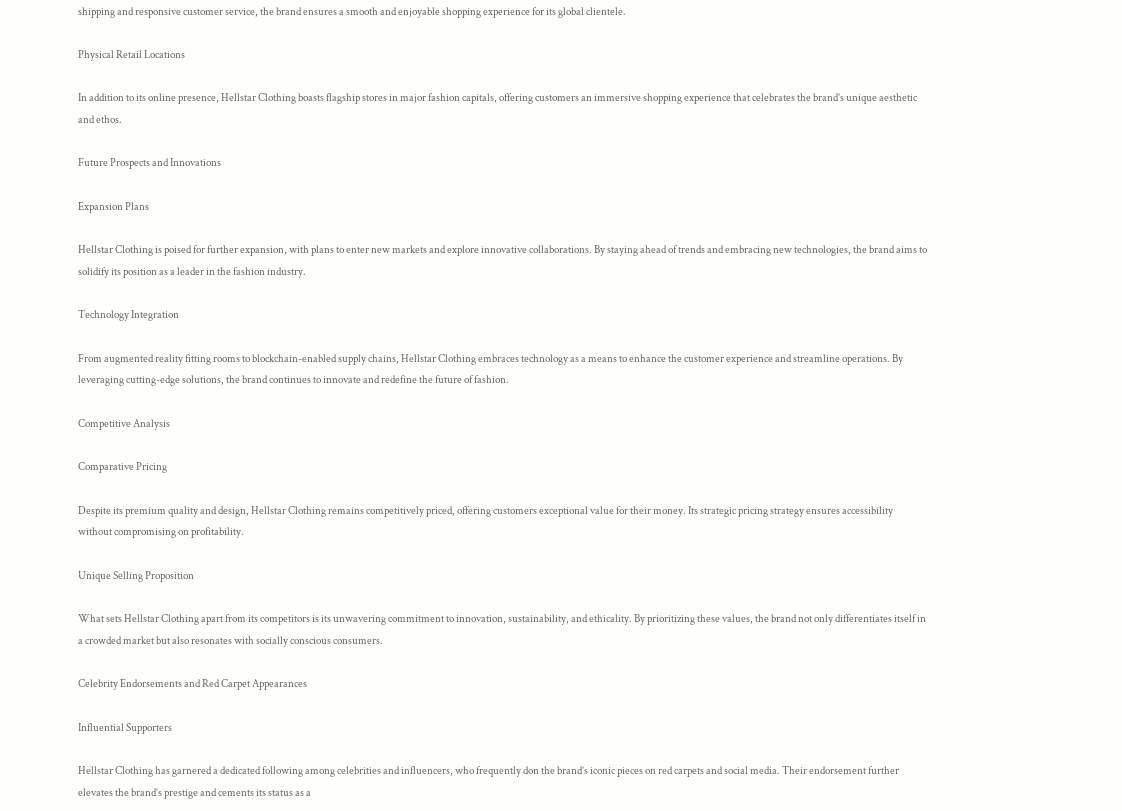shipping and responsive customer service, the brand ensures a smooth and enjoyable shopping experience for its global clientele.

Physical Retail Locations

In addition to its online presence, Hellstar Clothing boasts flagship stores in major fashion capitals, offering customers an immersive shopping experience that celebrates the brand’s unique aesthetic and ethos.

Future Prospects and Innovations

Expansion Plans

Hellstar Clothing is poised for further expansion, with plans to enter new markets and explore innovative collaborations. By staying ahead of trends and embracing new technologies, the brand aims to solidify its position as a leader in the fashion industry.

Technology Integration

From augmented reality fitting rooms to blockchain-enabled supply chains, Hellstar Clothing embraces technology as a means to enhance the customer experience and streamline operations. By leveraging cutting-edge solutions, the brand continues to innovate and redefine the future of fashion.

Competitive Analysis

Comparative Pricing

Despite its premium quality and design, Hellstar Clothing remains competitively priced, offering customers exceptional value for their money. Its strategic pricing strategy ensures accessibility without compromising on profitability.

Unique Selling Proposition

What sets Hellstar Clothing apart from its competitors is its unwavering commitment to innovation, sustainability, and ethicality. By prioritizing these values, the brand not only differentiates itself in a crowded market but also resonates with socially conscious consumers.

Celebrity Endorsements and Red Carpet Appearances

Influential Supporters

Hellstar Clothing has garnered a dedicated following among celebrities and influencers, who frequently don the brand’s iconic pieces on red carpets and social media. Their endorsement further elevates the brand’s prestige and cements its status as a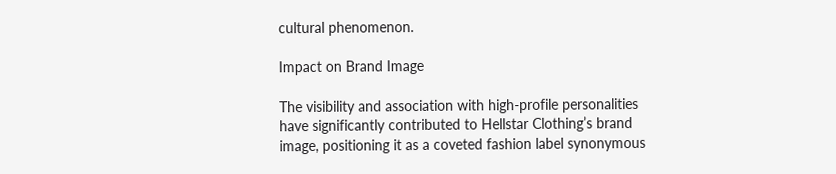cultural phenomenon.

Impact on Brand Image

The visibility and association with high-profile personalities have significantly contributed to Hellstar Clothing’s brand image, positioning it as a coveted fashion label synonymous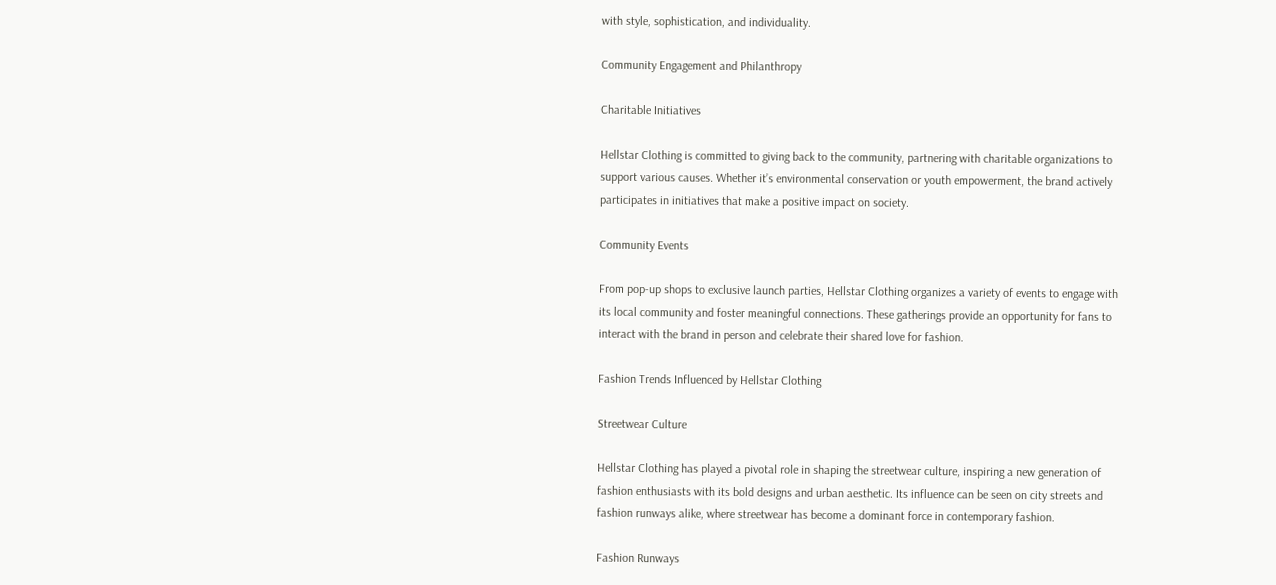with style, sophistication, and individuality.

Community Engagement and Philanthropy

Charitable Initiatives

Hellstar Clothing is committed to giving back to the community, partnering with charitable organizations to support various causes. Whether it’s environmental conservation or youth empowerment, the brand actively participates in initiatives that make a positive impact on society.

Community Events

From pop-up shops to exclusive launch parties, Hellstar Clothing organizes a variety of events to engage with its local community and foster meaningful connections. These gatherings provide an opportunity for fans to interact with the brand in person and celebrate their shared love for fashion.

Fashion Trends Influenced by Hellstar Clothing

Streetwear Culture

Hellstar Clothing has played a pivotal role in shaping the streetwear culture, inspiring a new generation of fashion enthusiasts with its bold designs and urban aesthetic. Its influence can be seen on city streets and fashion runways alike, where streetwear has become a dominant force in contemporary fashion.

Fashion Runways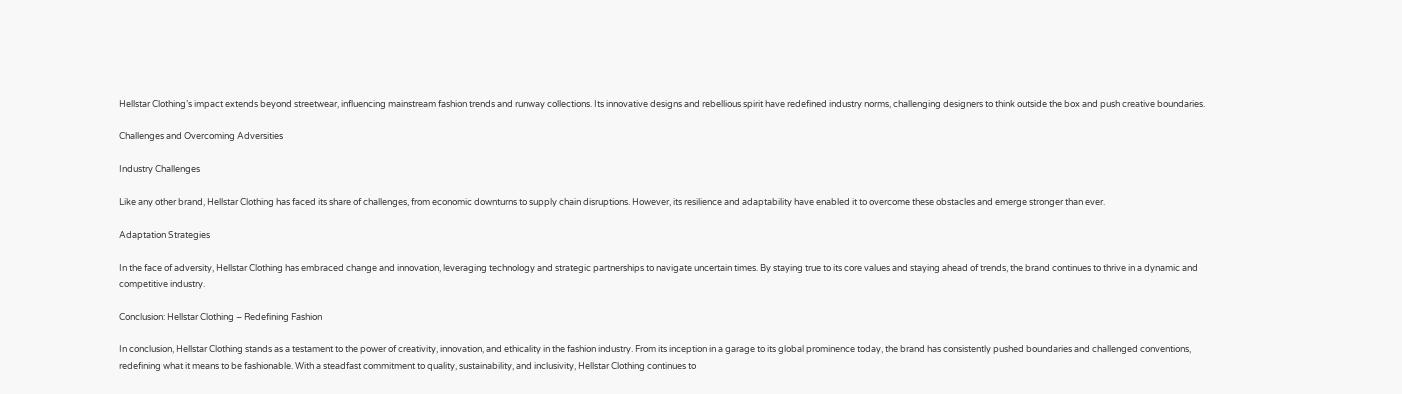Hellstar Clothing’s impact extends beyond streetwear, influencing mainstream fashion trends and runway collections. Its innovative designs and rebellious spirit have redefined industry norms, challenging designers to think outside the box and push creative boundaries.

Challenges and Overcoming Adversities

Industry Challenges

Like any other brand, Hellstar Clothing has faced its share of challenges, from economic downturns to supply chain disruptions. However, its resilience and adaptability have enabled it to overcome these obstacles and emerge stronger than ever.

Adaptation Strategies

In the face of adversity, Hellstar Clothing has embraced change and innovation, leveraging technology and strategic partnerships to navigate uncertain times. By staying true to its core values and staying ahead of trends, the brand continues to thrive in a dynamic and competitive industry.

Conclusion: Hellstar Clothing – Redefining Fashion

In conclusion, Hellstar Clothing stands as a testament to the power of creativity, innovation, and ethicality in the fashion industry. From its inception in a garage to its global prominence today, the brand has consistently pushed boundaries and challenged conventions, redefining what it means to be fashionable. With a steadfast commitment to quality, sustainability, and inclusivity, Hellstar Clothing continues to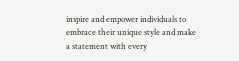inspire and empower individuals to embrace their unique style and make a statement with every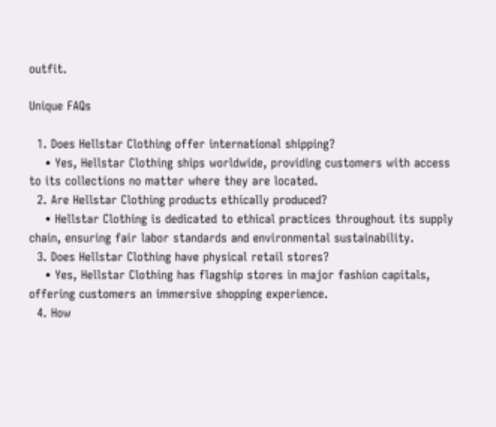outfit.

Unique FAQs

  1. Does Hellstar Clothing offer international shipping?
    • Yes, Hellstar Clothing ships worldwide, providing customers with access to its collections no matter where they are located.
  2. Are Hellstar Clothing products ethically produced?
    • Hellstar Clothing is dedicated to ethical practices throughout its supply chain, ensuring fair labor standards and environmental sustainability.
  3. Does Hellstar Clothing have physical retail stores?
    • Yes, Hellstar Clothing has flagship stores in major fashion capitals, offering customers an immersive shopping experience.
  4. How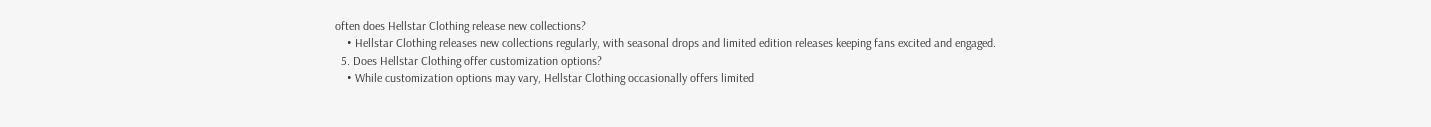often does Hellstar Clothing release new collections?
    • Hellstar Clothing releases new collections regularly, with seasonal drops and limited edition releases keeping fans excited and engaged.
  5. Does Hellstar Clothing offer customization options?
    • While customization options may vary, Hellstar Clothing occasionally offers limited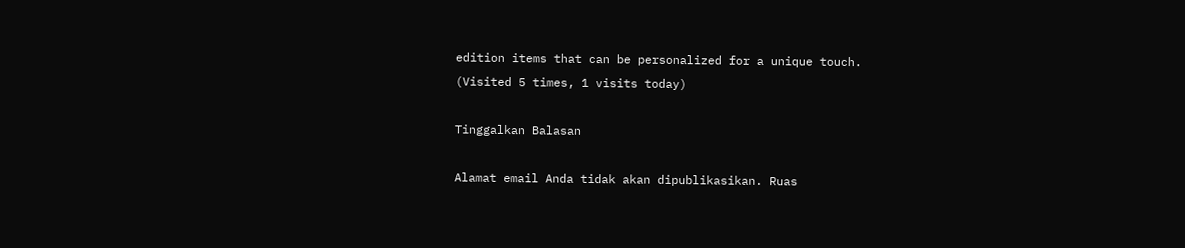edition items that can be personalized for a unique touch.
(Visited 5 times, 1 visits today)

Tinggalkan Balasan

Alamat email Anda tidak akan dipublikasikan. Ruas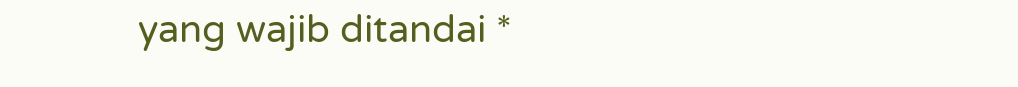yang wajib ditandai *